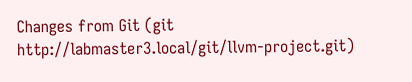Changes from Git (git http://labmaster3.local/git/llvm-project.git)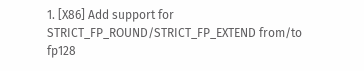1. [X86] Add support for STRICT_FP_ROUND/STRICT_FP_EXTEND from/to fp128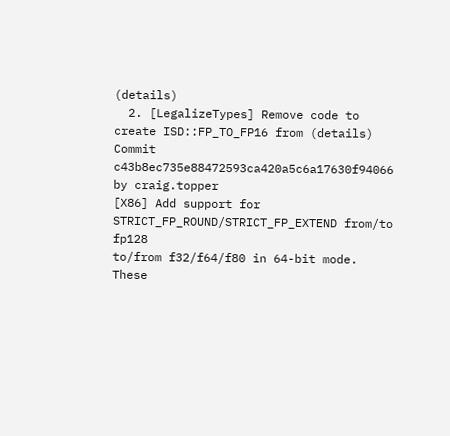(details)
  2. [LegalizeTypes] Remove code to create ISD::FP_TO_FP16 from (details)
Commit c43b8ec735e88472593ca420a5c6a17630f94066 by craig.topper
[X86] Add support for STRICT_FP_ROUND/STRICT_FP_EXTEND from/to fp128
to/from f32/f64/f80 in 64-bit mode.
These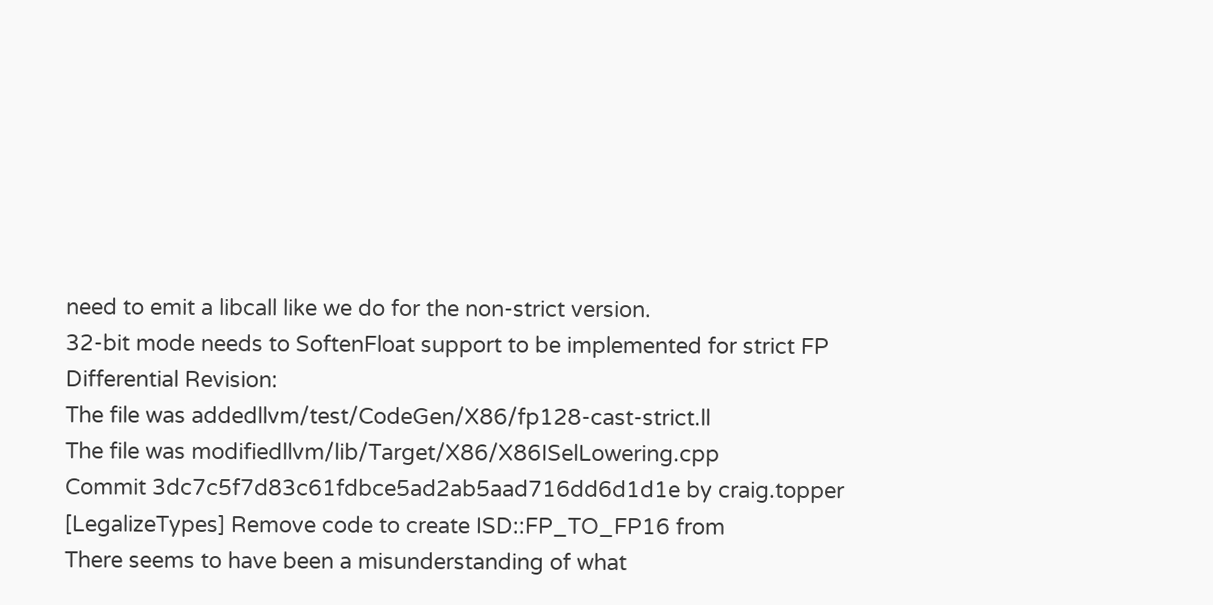need to emit a libcall like we do for the non-strict version.
32-bit mode needs to SoftenFloat support to be implemented for strict FP
Differential Revision:
The file was addedllvm/test/CodeGen/X86/fp128-cast-strict.ll
The file was modifiedllvm/lib/Target/X86/X86ISelLowering.cpp
Commit 3dc7c5f7d83c61fdbce5ad2ab5aad716dd6d1d1e by craig.topper
[LegalizeTypes] Remove code to create ISD::FP_TO_FP16 from
There seems to have been a misunderstanding of what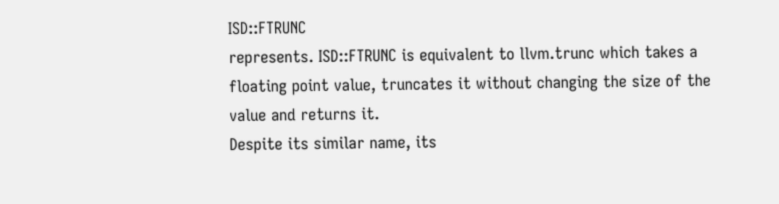ISD::FTRUNC
represents. ISD::FTRUNC is equivalent to llvm.trunc which takes a
floating point value, truncates it without changing the size of the
value and returns it.
Despite its similar name, its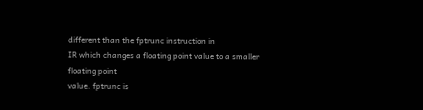different than the fptrunc instruction in
IR which changes a floating point value to a smaller floating point
value. fptrunc is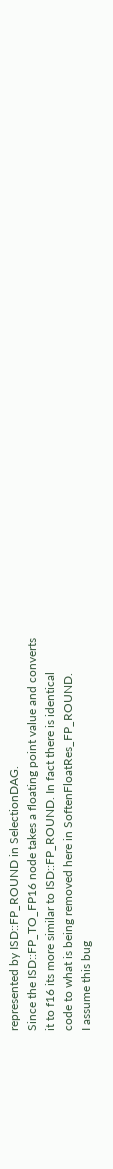represented by ISD::FP_ROUND in SelectionDAG.
Since the ISD::FP_TO_FP16 node takes a floating point value and converts
it to f16 its more similar to ISD::FP_ROUND. In fact there is identical
code to what is being removed here in SoftenFloatRes_FP_ROUND.
I assume this bug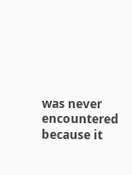was never encountered because it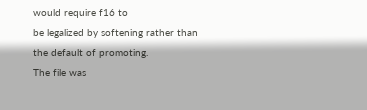would require f16 to
be legalized by softening rather than the default of promoting.
The file was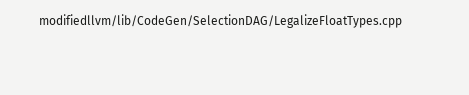modifiedllvm/lib/CodeGen/SelectionDAG/LegalizeFloatTypes.cpp